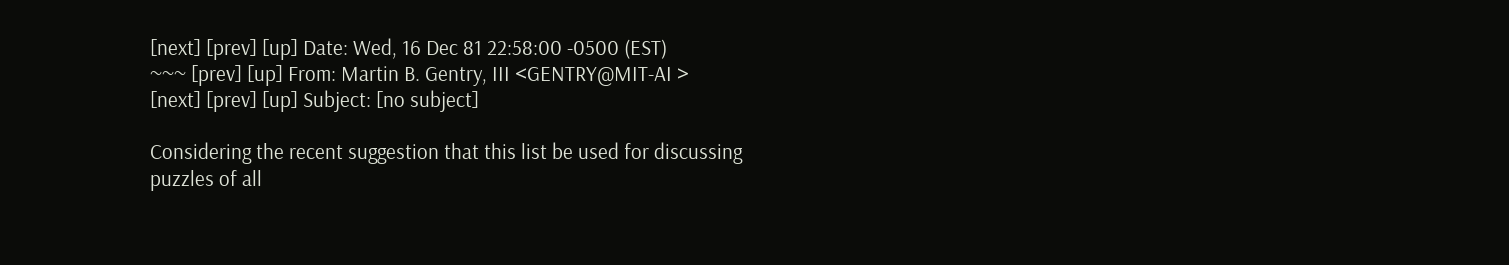[next] [prev] [up] Date: Wed, 16 Dec 81 22:58:00 -0500 (EST)
~~~ [prev] [up] From: Martin B. Gentry, III <GENTRY@MIT-AI >
[next] [prev] [up] Subject: [no subject]

Considering the recent suggestion that this list be used for discussing
puzzles of all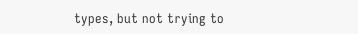types, but not trying to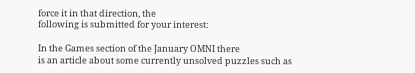force it in that direction, the
following is submitted for your interest:

In the Games section of the January OMNI there
is an article about some currently unsolved puzzles such as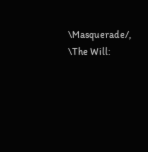\Masquerade/, \The Will: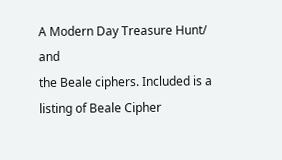A Modern Day Treasure Hunt/ and
the Beale ciphers. Included is a listing of Beale Cipher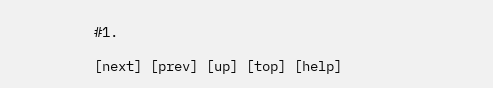#1.

[next] [prev] [up] [top] [help]